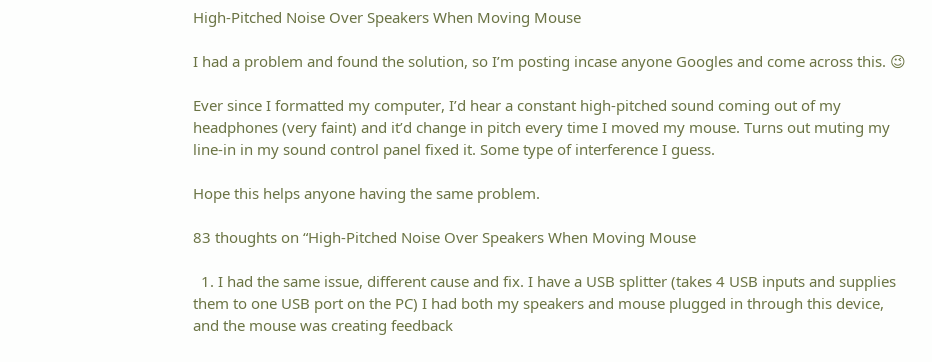High-Pitched Noise Over Speakers When Moving Mouse

I had a problem and found the solution, so I’m posting incase anyone Googles and come across this. 😉

Ever since I formatted my computer, I’d hear a constant high-pitched sound coming out of my headphones (very faint) and it’d change in pitch every time I moved my mouse. Turns out muting my line-in in my sound control panel fixed it. Some type of interference I guess.

Hope this helps anyone having the same problem.

83 thoughts on “High-Pitched Noise Over Speakers When Moving Mouse

  1. I had the same issue, different cause and fix. I have a USB splitter (takes 4 USB inputs and supplies them to one USB port on the PC) I had both my speakers and mouse plugged in through this device, and the mouse was creating feedback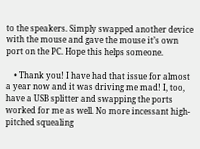to the speakers. Simply swapped another device with the mouse and gave the mouse it’s own port on the PC. Hope this helps someone.

    • Thank you! I have had that issue for almost a year now and it was driving me mad! I, too, have a USB splitter and swapping the ports worked for me as well. No more incessant high-pitched squealing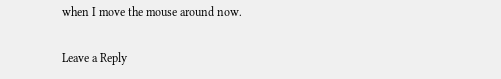when I move the mouse around now.

Leave a Reply